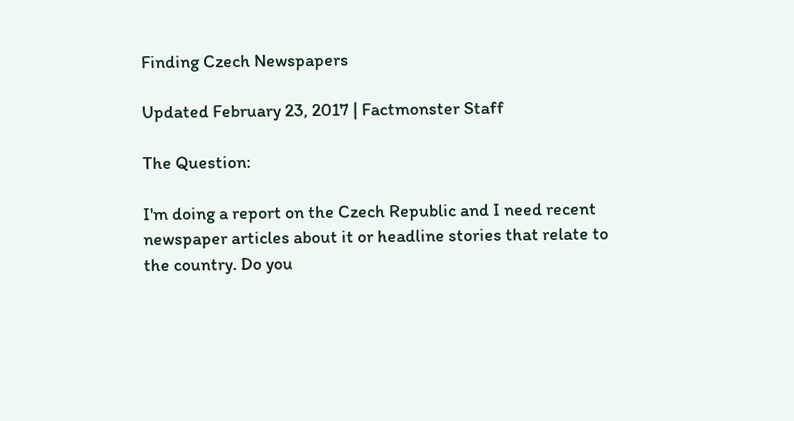Finding Czech Newspapers

Updated February 23, 2017 | Factmonster Staff

The Question:

I'm doing a report on the Czech Republic and I need recent newspaper articles about it or headline stories that relate to the country. Do you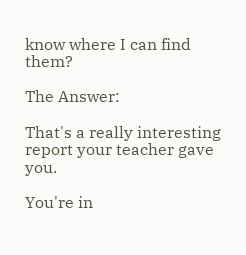know where I can find them?

The Answer:

That's a really interesting report your teacher gave you.

You're in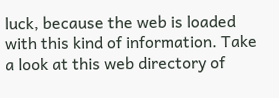luck, because the web is loaded with this kind of information. Take a look at this web directory of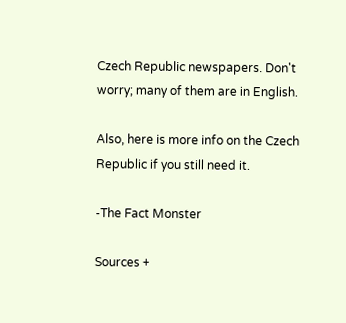Czech Republic newspapers. Don't worry; many of them are in English.

Also, here is more info on the Czech Republic if you still need it.

-The Fact Monster

Sources +